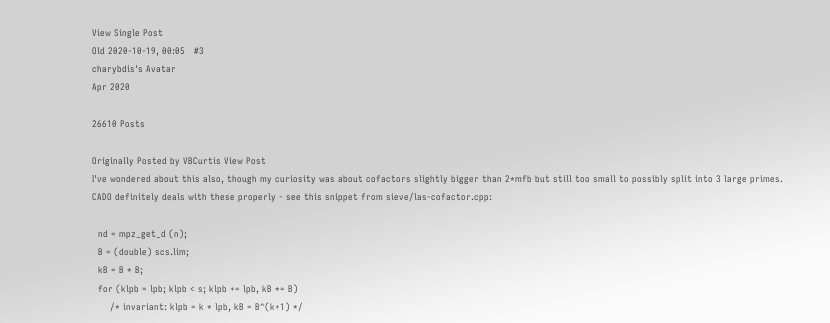View Single Post
Old 2020-10-19, 00:05   #3
charybdis's Avatar
Apr 2020

26610 Posts

Originally Posted by VBCurtis View Post
I've wondered about this also, though my curiosity was about cofactors slightly bigger than 2*mfb but still too small to possibly split into 3 large primes.
CADO definitely deals with these properly - see this snippet from sieve/las-cofactor.cpp:

  nd = mpz_get_d (n);
  B = (double) scs.lim;
  kB = B * B;
  for (klpb = lpb; klpb < s; klpb += lpb, kB *= B)
      /* invariant: klpb = k * lpb, kB = B^(k+1) */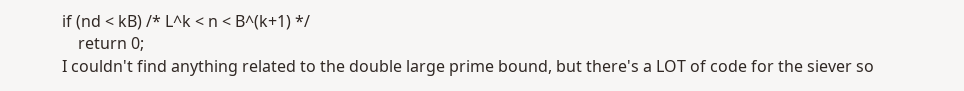if (nd < kB) /* L^k < n < B^(k+1) */
    return 0;
I couldn't find anything related to the double large prime bound, but there's a LOT of code for the siever so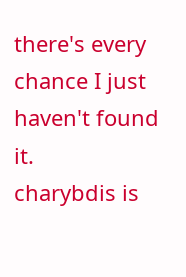there's every chance I just haven't found it.
charybdis is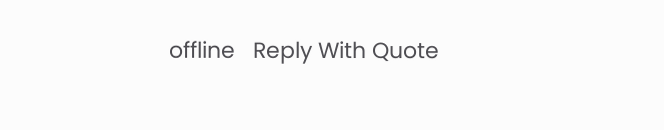offline   Reply With Quote